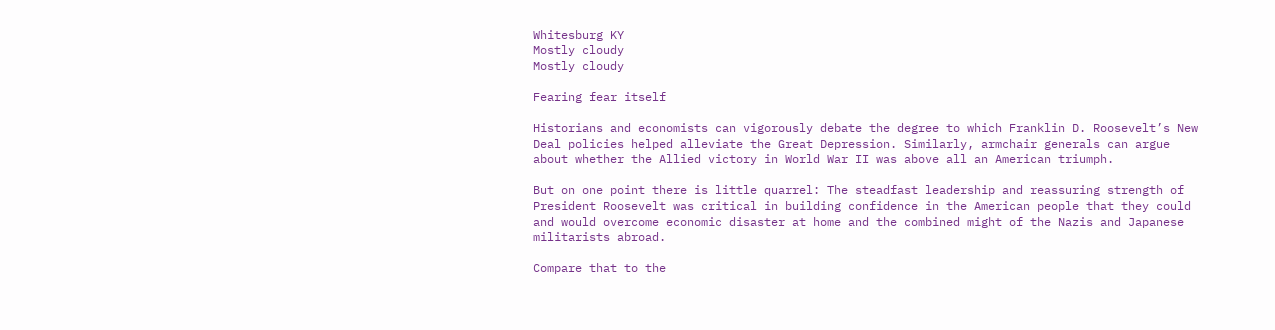Whitesburg KY
Mostly cloudy
Mostly cloudy

Fearing fear itself

Historians and economists can vigorously debate the degree to which Franklin D. Roosevelt’s New Deal policies helped alleviate the Great Depression. Similarly, armchair generals can argue about whether the Allied victory in World War II was above all an American triumph.

But on one point there is little quarrel: The steadfast leadership and reassuring strength of President Roosevelt was critical in building confidence in the American people that they could and would overcome economic disaster at home and the combined might of the Nazis and Japanese militarists abroad.

Compare that to the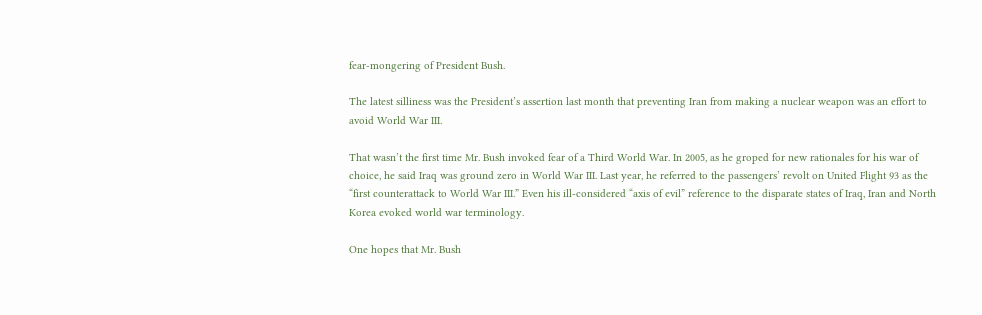fear-mongering of President Bush.

The latest silliness was the President’s assertion last month that preventing Iran from making a nuclear weapon was an effort to avoid World War III.

That wasn’t the first time Mr. Bush invoked fear of a Third World War. In 2005, as he groped for new rationales for his war of choice, he said Iraq was ground zero in World War III. Last year, he referred to the passengers’ revolt on United Flight 93 as the “first counterattack to World War III.” Even his ill-considered “axis of evil” reference to the disparate states of Iraq, Iran and North Korea evoked world war terminology.

One hopes that Mr. Bush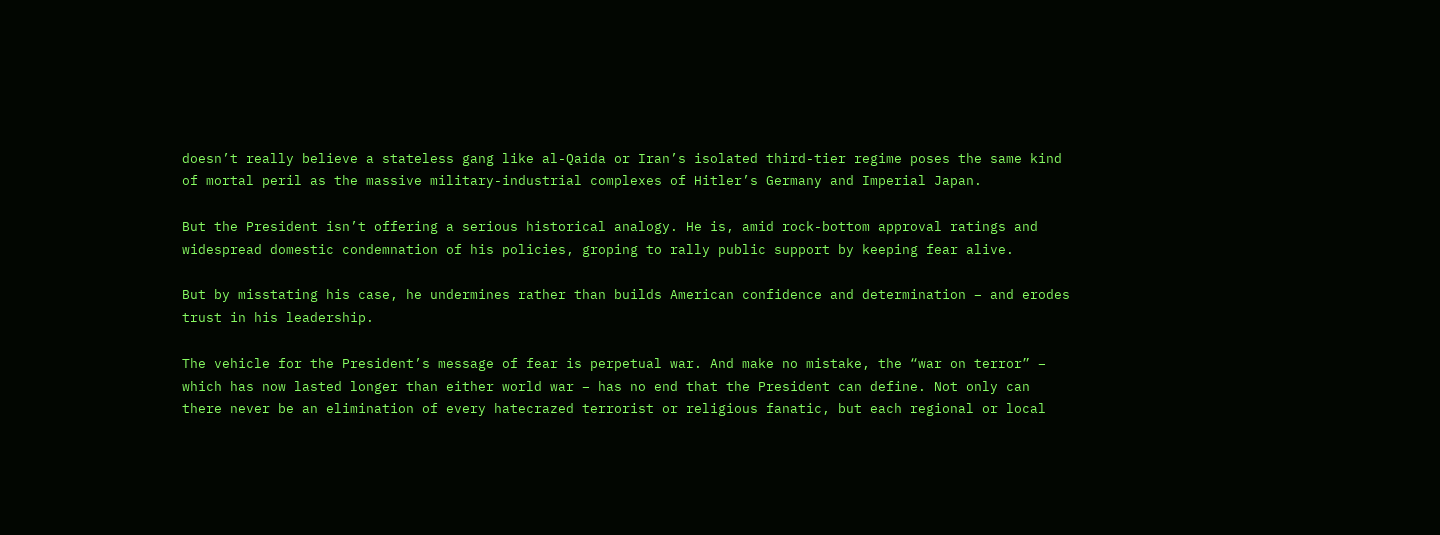doesn’t really believe a stateless gang like al-Qaida or Iran’s isolated third-tier regime poses the same kind of mortal peril as the massive military-industrial complexes of Hitler’s Germany and Imperial Japan.

But the President isn’t offering a serious historical analogy. He is, amid rock-bottom approval ratings and widespread domestic condemnation of his policies, groping to rally public support by keeping fear alive.

But by misstating his case, he undermines rather than builds American confidence and determination – and erodes trust in his leadership.

The vehicle for the President’s message of fear is perpetual war. And make no mistake, the “war on terror” – which has now lasted longer than either world war – has no end that the President can define. Not only can there never be an elimination of every hatecrazed terrorist or religious fanatic, but each regional or local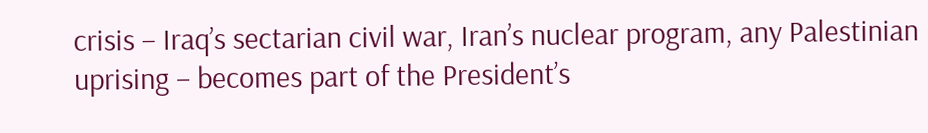crisis – Iraq’s sectarian civil war, Iran’s nuclear program, any Palestinian uprising – becomes part of the President’s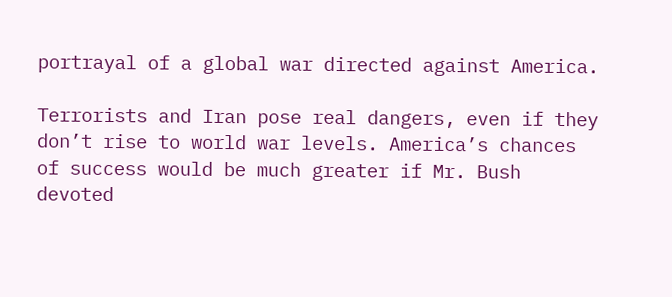portrayal of a global war directed against America.

Terrorists and Iran pose real dangers, even if they don’t rise to world war levels. America’s chances of success would be much greater if Mr. Bush devoted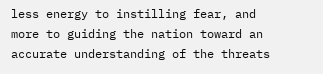less energy to instilling fear, and more to guiding the nation toward an accurate understanding of the threats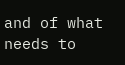and of what needs to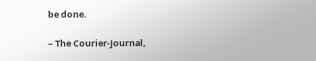be done.

– The Courier-Journal,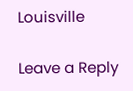Louisville

Leave a Reply